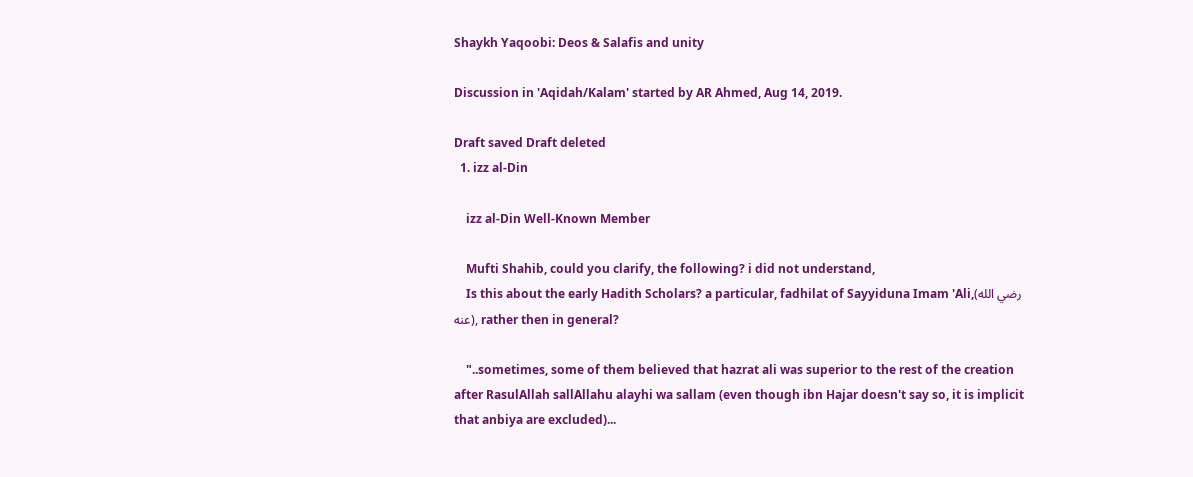Shaykh Yaqoobi: Deos & Salafis and unity

Discussion in 'Aqidah/Kalam' started by AR Ahmed, Aug 14, 2019.

Draft saved Draft deleted
  1. izz al-Din

    izz al-Din Well-Known Member

    Mufti Shahib, could you clarify, the following? i did not understand,
    Is this about the early Hadith Scholars? a particular, fadhilat of Sayyiduna Imam 'Ali,(رضي الله عنه), rather then in general?

    "..sometimes, some of them believed that hazrat ali was superior to the rest of the creation after RasulAllah sallAllahu alayhi wa sallam (even though ibn Hajar doesn't say so, it is implicit that anbiya are excluded)...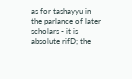as for tashayyu in the parlance of later scholars - it is absolute rifD; the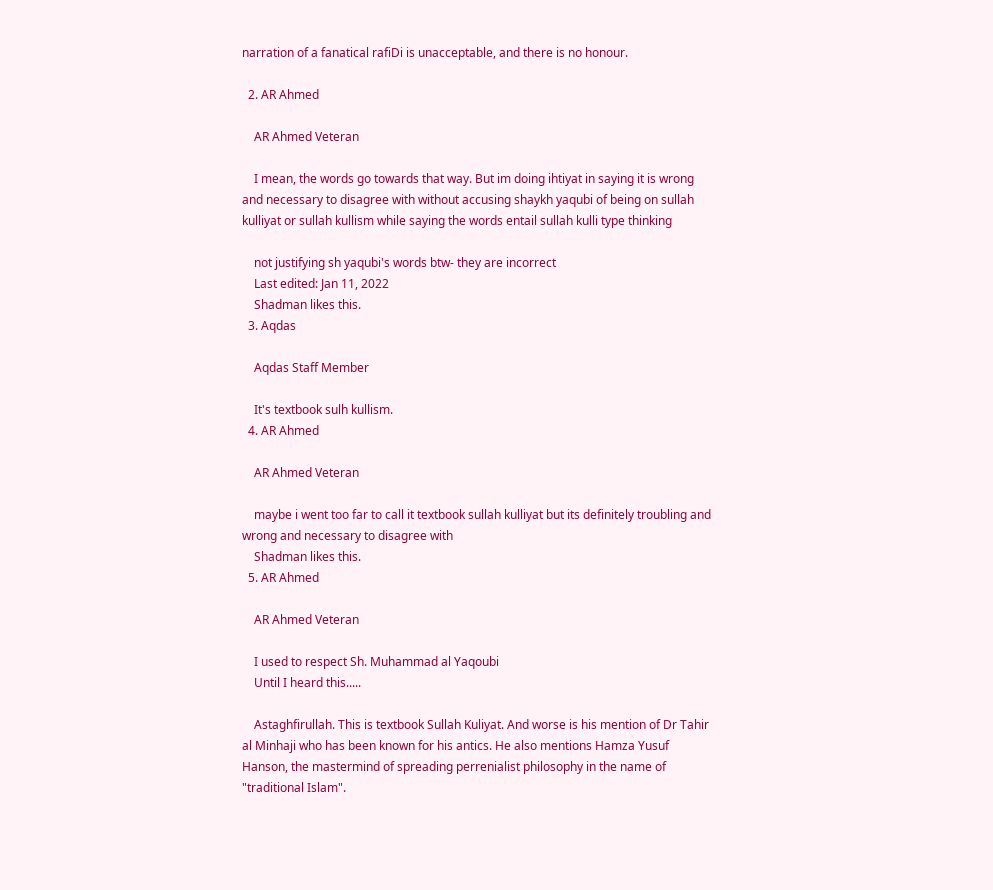narration of a fanatical rafiDi is unacceptable, and there is no honour.

  2. AR Ahmed

    AR Ahmed Veteran

    I mean, the words go towards that way. But im doing ihtiyat in saying it is wrong and necessary to disagree with without accusing shaykh yaqubi of being on sullah kulliyat or sullah kullism while saying the words entail sullah kulli type thinking

    not justifying sh yaqubi's words btw- they are incorrect
    Last edited: Jan 11, 2022
    Shadman likes this.
  3. Aqdas

    Aqdas Staff Member

    It's textbook sulh kullism.
  4. AR Ahmed

    AR Ahmed Veteran

    maybe i went too far to call it textbook sullah kulliyat but its definitely troubling and wrong and necessary to disagree with
    Shadman likes this.
  5. AR Ahmed

    AR Ahmed Veteran

    I used to respect Sh. Muhammad al Yaqoubi
    Until I heard this.....

    Astaghfirullah. This is textbook Sullah Kuliyat. And worse is his mention of Dr Tahir al Minhaji who has been known for his antics. He also mentions Hamza Yusuf Hanson, the mastermind of spreading perrenialist philosophy in the name of "traditional Islam".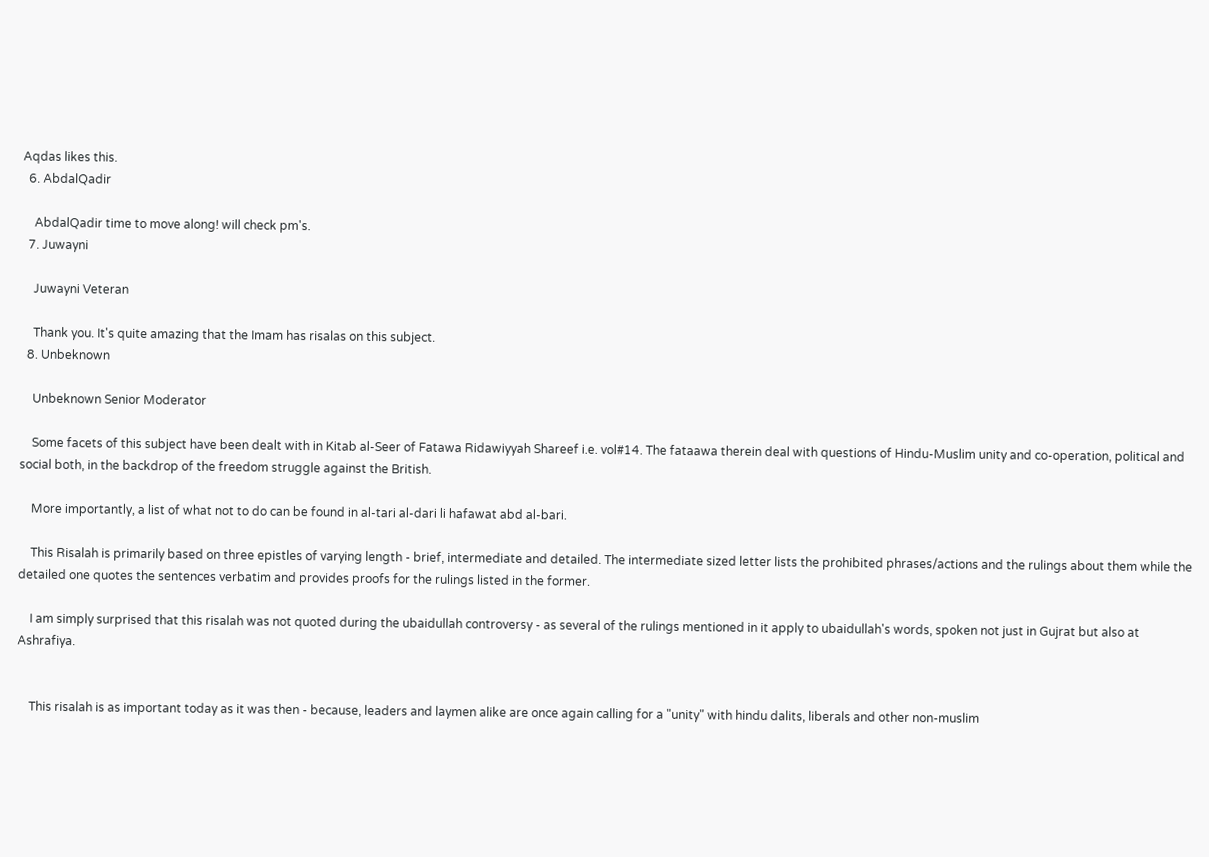Aqdas likes this.
  6. AbdalQadir

    AbdalQadir time to move along! will check pm's.
  7. Juwayni

    Juwayni Veteran

    Thank you. It's quite amazing that the Imam has risalas on this subject.
  8. Unbeknown

    Unbeknown Senior Moderator

    Some facets of this subject have been dealt with in Kitab al-Seer of Fatawa Ridawiyyah Shareef i.e. vol#14. The fataawa therein deal with questions of Hindu-Muslim unity and co-operation, political and social both, in the backdrop of the freedom struggle against the British.

    More importantly, a list of what not to do can be found in al-tari al-dari li hafawat abd al-bari.

    This Risalah is primarily based on three epistles of varying length - brief, intermediate and detailed. The intermediate sized letter lists the prohibited phrases/actions and the rulings about them while the detailed one quotes the sentences verbatim and provides proofs for the rulings listed in the former.

    I am simply surprised that this risalah was not quoted during the ubaidullah controversy - as several of the rulings mentioned in it apply to ubaidullah's words, spoken not just in Gujrat but also at Ashrafiya.


    This risalah is as important today as it was then - because, leaders and laymen alike are once again calling for a "unity" with hindu dalits, liberals and other non-muslim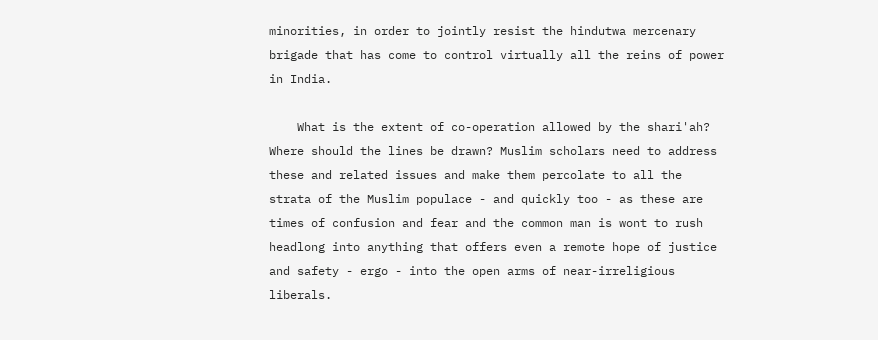minorities, in order to jointly resist the hindutwa mercenary brigade that has come to control virtually all the reins of power in India.

    What is the extent of co-operation allowed by the shari'ah? Where should the lines be drawn? Muslim scholars need to address these and related issues and make them percolate to all the strata of the Muslim populace - and quickly too - as these are times of confusion and fear and the common man is wont to rush headlong into anything that offers even a remote hope of justice and safety - ergo - into the open arms of near-irreligious liberals.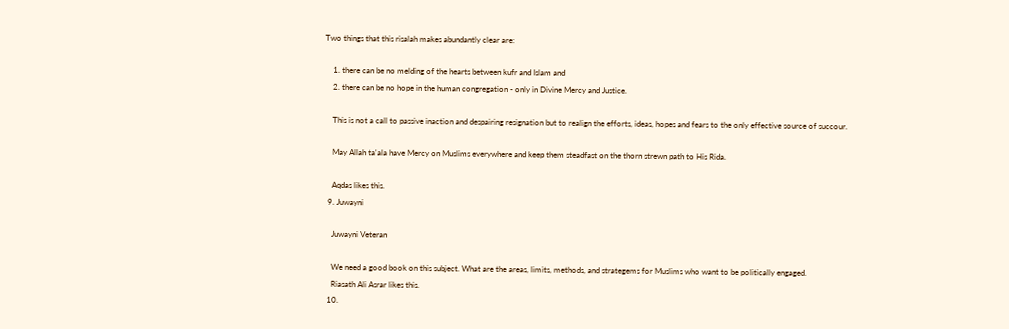Two things that this risalah makes abundantly clear are:

    1. there can be no melding of the hearts between kufr and Islam and
    2. there can be no hope in the human congregation - only in Divine Mercy and Justice.

    This is not a call to passive inaction and despairing resignation but to realign the efforts, ideas, hopes and fears to the only effective source of succour.

    May Allah ta'ala have Mercy on Muslims everywhere and keep them steadfast on the thorn strewn path to His Rida.

    Aqdas likes this.
  9. Juwayni

    Juwayni Veteran

    We need a good book on this subject. What are the areas, limits, methods, and strategems for Muslims who want to be politically engaged.
    Riasath Ali Asrar likes this.
  10.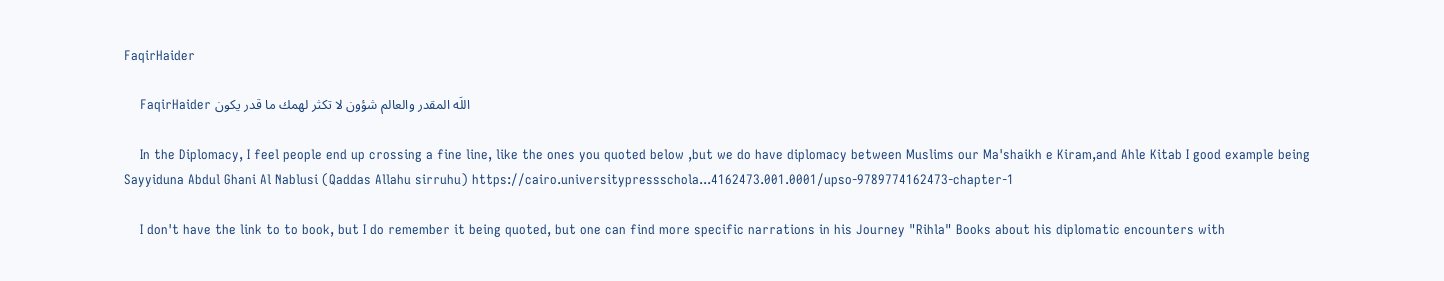FaqirHaider

    FaqirHaider اللَه المقدر والعالم شؤون لا تكثر لهمك ما قدر يكون

    In the Diplomacy, I feel people end up crossing a fine line, like the ones you quoted below ,but we do have diplomacy between Muslims our Ma'shaikh e Kiram,and Ahle Kitab I good example being Sayyiduna Abdul Ghani Al Nablusi (Qaddas Allahu sirruhu) https://cairo.universitypressschola...4162473.001.0001/upso-9789774162473-chapter-1

    I don't have the link to to book, but I do remember it being quoted, but one can find more specific narrations in his Journey "Rihla" Books about his diplomatic encounters with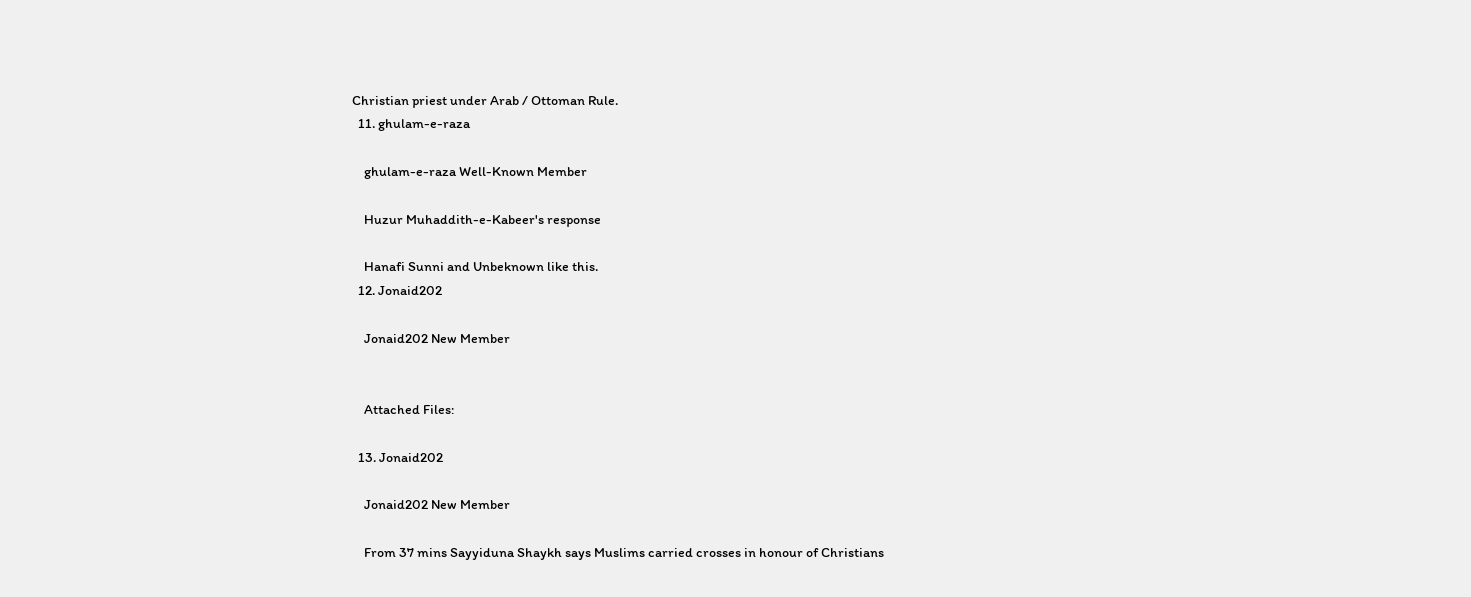Christian priest under Arab / Ottoman Rule.
  11. ghulam-e-raza

    ghulam-e-raza Well-Known Member

    Huzur Muhaddith-e-Kabeer's response

    Hanafi Sunni and Unbeknown like this.
  12. Jonaid202

    Jonaid202 New Member


    Attached Files:

  13. Jonaid202

    Jonaid202 New Member

    From 37 mins Sayyiduna Shaykh says Muslims carried crosses in honour of Christians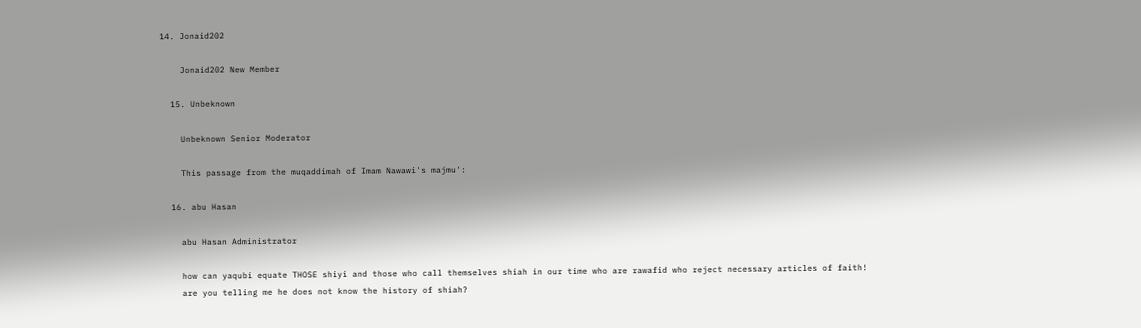14. Jonaid202

    Jonaid202 New Member

  15. Unbeknown

    Unbeknown Senior Moderator

    This passage from the muqaddimah of Imam Nawawi's majmu':

  16. abu Hasan

    abu Hasan Administrator

    how can yaqubi equate THOSE shiyi and those who call themselves shiah in our time who are rawafid who reject necessary articles of faith!
    are you telling me he does not know the history of shiah?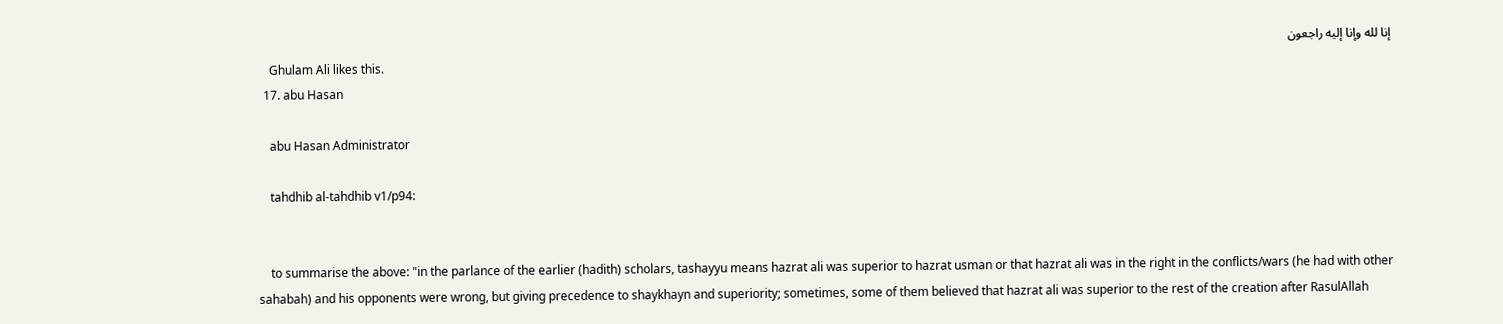إنا لله وإنا إليه راجعون
    Ghulam Ali likes this.
  17. abu Hasan

    abu Hasan Administrator

    tahdhib al-tahdhib v1/p94:


    to summarise the above: "in the parlance of the earlier (hadith) scholars, tashayyu means hazrat ali was superior to hazrat usman or that hazrat ali was in the right in the conflicts/wars (he had with other sahabah) and his opponents were wrong, but giving precedence to shaykhayn and superiority; sometimes, some of them believed that hazrat ali was superior to the rest of the creation after RasulAllah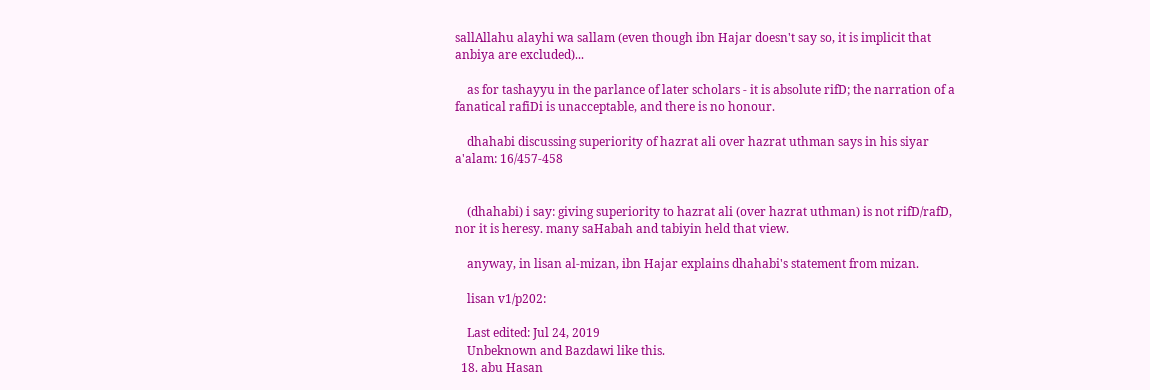sallAllahu alayhi wa sallam (even though ibn Hajar doesn't say so, it is implicit that anbiya are excluded)...

    as for tashayyu in the parlance of later scholars - it is absolute rifD; the narration of a fanatical rafiDi is unacceptable, and there is no honour.

    dhahabi discussing superiority of hazrat ali over hazrat uthman says in his siyar a'alam: 16/457-458


    (dhahabi) i say: giving superiority to hazrat ali (over hazrat uthman) is not rifD/rafD, nor it is heresy. many saHabah and tabiyin held that view.

    anyway, in lisan al-mizan, ibn Hajar explains dhahabi's statement from mizan.

    lisan v1/p202:

    Last edited: Jul 24, 2019
    Unbeknown and Bazdawi like this.
  18. abu Hasan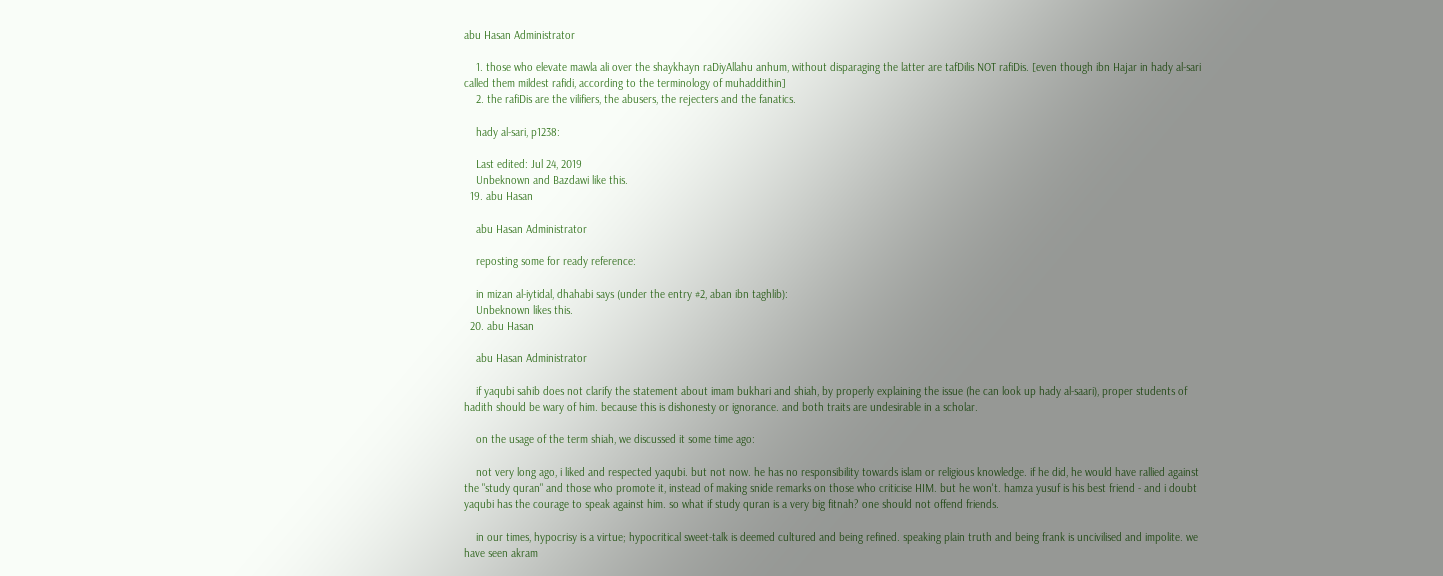abu Hasan Administrator

    1. those who elevate mawla ali over the shaykhayn raDiyAllahu anhum, without disparaging the latter are tafDilis NOT rafiDis. [even though ibn Hajar in hady al-sari called them mildest rafidi, according to the terminology of muhaddithin]
    2. the rafiDis are the vilifiers, the abusers, the rejecters and the fanatics.

    hady al-sari, p1238:

    Last edited: Jul 24, 2019
    Unbeknown and Bazdawi like this.
  19. abu Hasan

    abu Hasan Administrator

    reposting some for ready reference:

    in mizan al-iytidal, dhahabi says (under the entry #2, aban ibn taghlib):
    Unbeknown likes this.
  20. abu Hasan

    abu Hasan Administrator

    if yaqubi sahib does not clarify the statement about imam bukhari and shiah, by properly explaining the issue (he can look up hady al-saari), proper students of hadith should be wary of him. because this is dishonesty or ignorance. and both traits are undesirable in a scholar.

    on the usage of the term shiah, we discussed it some time ago:

    not very long ago, i liked and respected yaqubi. but not now. he has no responsibility towards islam or religious knowledge. if he did, he would have rallied against the "study quran" and those who promote it, instead of making snide remarks on those who criticise HIM. but he won't. hamza yusuf is his best friend - and i doubt yaqubi has the courage to speak against him. so what if study quran is a very big fitnah? one should not offend friends.

    in our times, hypocrisy is a virtue; hypocritical sweet-talk is deemed cultured and being refined. speaking plain truth and being frank is uncivilised and impolite. we have seen akram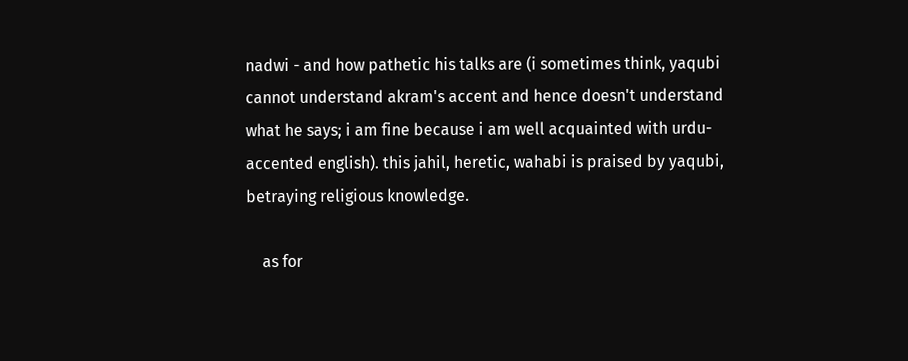nadwi - and how pathetic his talks are (i sometimes think, yaqubi cannot understand akram's accent and hence doesn't understand what he says; i am fine because i am well acquainted with urdu-accented english). this jahil, heretic, wahabi is praised by yaqubi, betraying religious knowledge.

    as for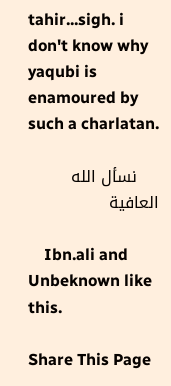tahir...sigh. i don't know why yaqubi is enamoured by such a charlatan.

    نسأل الله العافية

    Ibn.ali and Unbeknown like this.

Share This Page